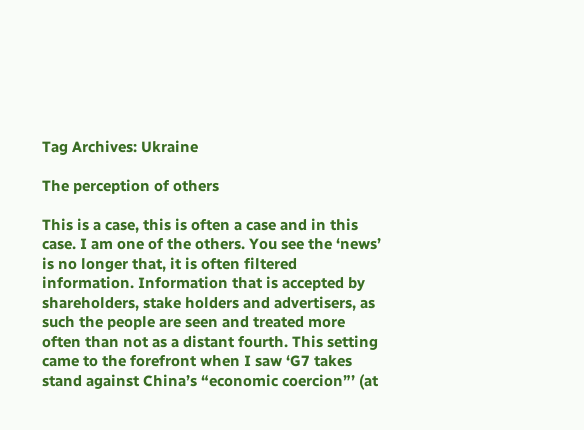Tag Archives: Ukraine

The perception of others

This is a case, this is often a case and in this case. I am one of the others. You see the ‘news’ is no longer that, it is often filtered information. Information that is accepted by shareholders, stake holders and advertisers, as such the people are seen and treated more often than not as a distant fourth. This setting came to the forefront when I saw ‘G7 takes stand against China’s “economic coercion”’ (at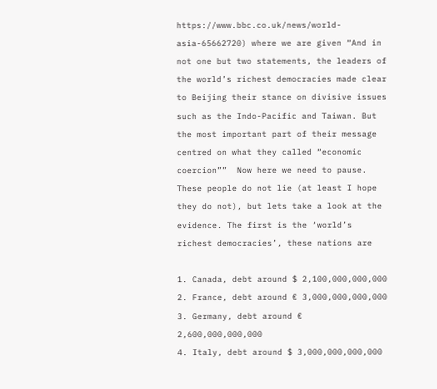https://www.bbc.co.uk/news/world-asia-65662720) where we are given “And in not one but two statements, the leaders of the world’s richest democracies made clear to Beijing their stance on divisive issues such as the Indo-Pacific and Taiwan. But the most important part of their message centred on what they called “economic coercion””  Now here we need to pause. These people do not lie (at least I hope they do not), but lets take a look at the evidence. The first is the ‘world’s richest democracies’, these nations are

1. Canada, debt around $ 2,100,000,000,000
2. France, debt around € 3,000,000,000,000
3. Germany, debt around € 2,600,000,000,000
4. Italy, debt around $ 3,000,000,000,000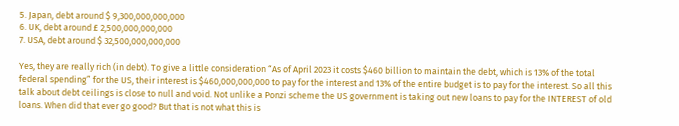5. Japan, debt around $ 9,300,000,000,000
6. UK, debt around £ 2,500,000,000,000
7. USA, debt around $ 32,500,000,000,000

Yes, they are really rich (in debt). To give a little consideration “As of April 2023 it costs $460 billion to maintain the debt, which is 13% of the total federal spending” for the US, their interest is $460,000,000,000 to pay for the interest and 13% of the entire budget is to pay for the interest. So all this talk about debt ceilings is close to null and void. Not unlike a Ponzi scheme the US government is taking out new loans to pay for the INTEREST of old loans. When did that ever go good? But that is not what this is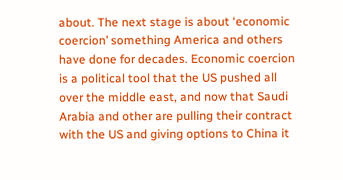about. The next stage is about ‘economic coercion’ something America and others have done for decades. Economic coercion is a political tool that the US pushed all over the middle east, and now that Saudi Arabia and other are pulling their contract with the US and giving options to China it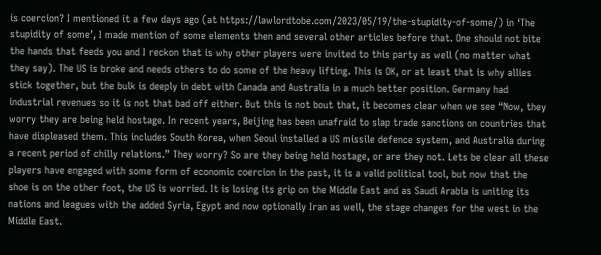is coercion? I mentioned it a few days ago (at https://lawlordtobe.com/2023/05/19/the-stupidity-of-some/) in ‘The stupidity of some’, I made mention of some elements then and several other articles before that. One should not bite the hands that feeds you and I reckon that is why other players were invited to this party as well (no matter what they say). The US is broke and needs others to do some of the heavy lifting. This is OK, or at least that is why allies stick together, but the bulk is deeply in debt with Canada and Australia in a much better position. Germany had industrial revenues so it is not that bad off either. But this is not bout that, it becomes clear when we see “Now, they worry they are being held hostage. In recent years, Beijing has been unafraid to slap trade sanctions on countries that have displeased them. This includes South Korea, when Seoul installed a US missile defence system, and Australia during a recent period of chilly relations.” They worry? So are they being held hostage, or are they not. Lets be clear all these players have engaged with some form of economic coercion in the past, it is a valid political tool, but now that the shoe is on the other foot, the US is worried. It is losing its grip on the Middle East and as Saudi Arabia is uniting its nations and leagues with the added Syria, Egypt and now optionally Iran as well, the stage changes for the west in the Middle East.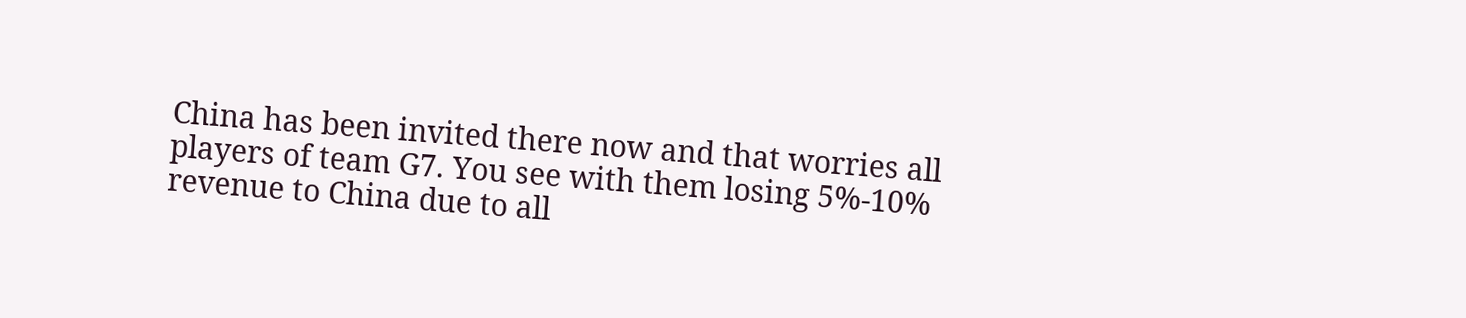China has been invited there now and that worries all players of team G7. You see with them losing 5%-10% revenue to China due to all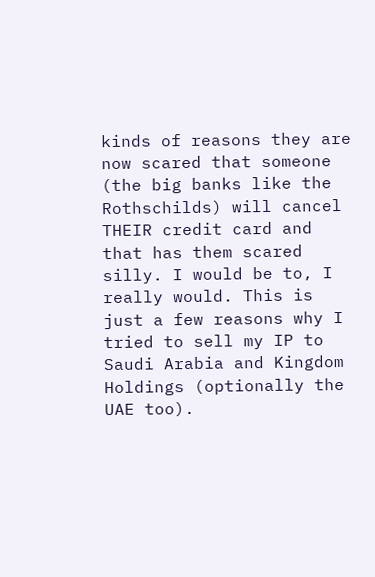kinds of reasons they are now scared that someone (the big banks like the Rothschilds) will cancel THEIR credit card and that has them scared silly. I would be to, I really would. This is just a few reasons why I tried to sell my IP to Saudi Arabia and Kingdom Holdings (optionally the UAE too).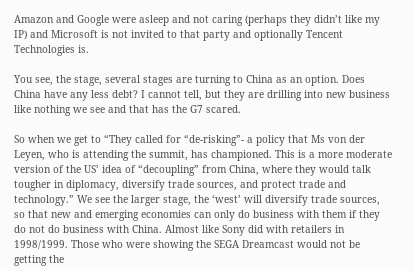Amazon and Google were asleep and not caring (perhaps they didn’t like my IP) and Microsoft is not invited to that party and optionally Tencent Technologies is.

You see, the stage, several stages are turning to China as an option. Does China have any less debt? I cannot tell, but they are drilling into new business like nothing we see and that has the G7 scared.

So when we get to “They called for “de-risking”- a policy that Ms von der Leyen, who is attending the summit, has championed. This is a more moderate version of the US’ idea of “decoupling” from China, where they would talk tougher in diplomacy, diversify trade sources, and protect trade and technology.” We see the larger stage, the ‘west’ will diversify trade sources, so that new and emerging economies can only do business with them if they do not do business with China. Almost like Sony did with retailers in 1998/1999. Those who were showing the SEGA Dreamcast would not be getting the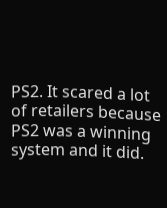PS2. It scared a lot of retailers because PS2 was a winning system and it did.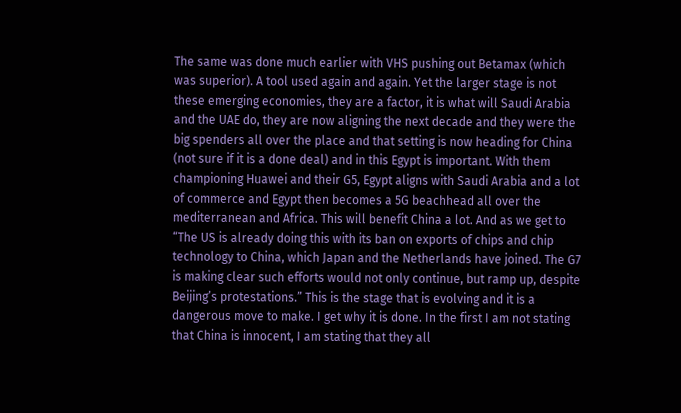The same was done much earlier with VHS pushing out Betamax (which was superior). A tool used again and again. Yet the larger stage is not these emerging economies, they are a factor, it is what will Saudi Arabia and the UAE do, they are now aligning the next decade and they were the big spenders all over the place and that setting is now heading for China (not sure if it is a done deal) and in this Egypt is important. With them championing Huawei and their G5, Egypt aligns with Saudi Arabia and a lot of commerce and Egypt then becomes a 5G beachhead all over the mediterranean and Africa. This will benefit China a lot. And as we get to “The US is already doing this with its ban on exports of chips and chip technology to China, which Japan and the Netherlands have joined. The G7 is making clear such efforts would not only continue, but ramp up, despite Beijing’s protestations.” This is the stage that is evolving and it is a dangerous move to make. I get why it is done. In the first I am not stating that China is innocent, I am stating that they all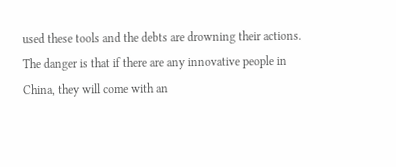used these tools and the debts are drowning their actions. The danger is that if there are any innovative people in China, they will come with an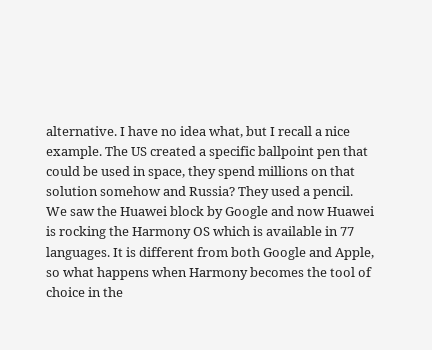alternative. I have no idea what, but I recall a nice example. The US created a specific ballpoint pen that could be used in space, they spend millions on that solution somehow and Russia? They used a pencil. We saw the Huawei block by Google and now Huawei is rocking the Harmony OS which is available in 77 languages. It is different from both Google and Apple, so what happens when Harmony becomes the tool of choice in the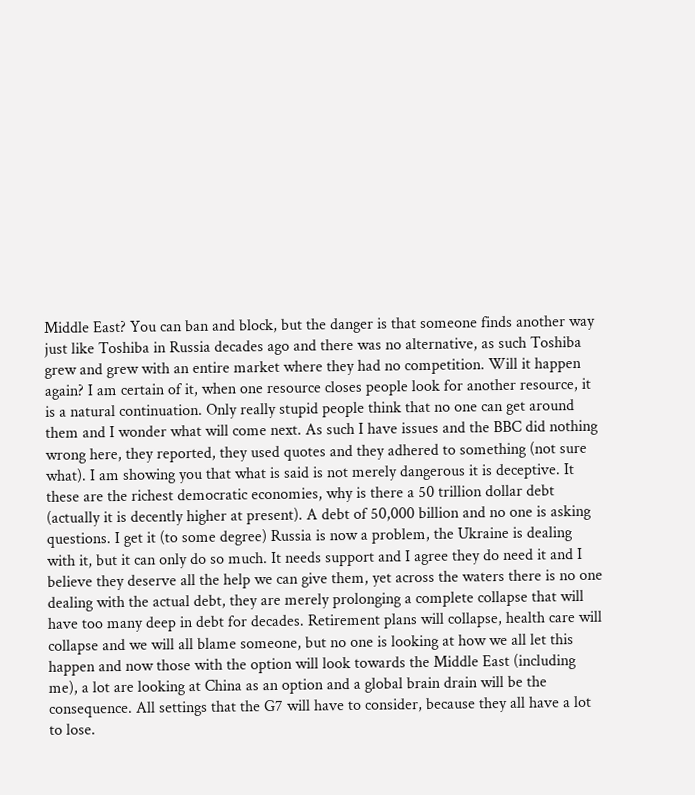Middle East? You can ban and block, but the danger is that someone finds another way just like Toshiba in Russia decades ago and there was no alternative, as such Toshiba grew and grew with an entire market where they had no competition. Will it happen again? I am certain of it, when one resource closes people look for another resource, it is a natural continuation. Only really stupid people think that no one can get around them and I wonder what will come next. As such I have issues and the BBC did nothing wrong here, they reported, they used quotes and they adhered to something (not sure what). I am showing you that what is said is not merely dangerous it is deceptive. It these are the richest democratic economies, why is there a 50 trillion dollar debt (actually it is decently higher at present). A debt of 50,000 billion and no one is asking questions. I get it (to some degree) Russia is now a problem, the Ukraine is dealing with it, but it can only do so much. It needs support and I agree they do need it and I believe they deserve all the help we can give them, yet across the waters there is no one dealing with the actual debt, they are merely prolonging a complete collapse that will have too many deep in debt for decades. Retirement plans will collapse, health care will collapse and we will all blame someone, but no one is looking at how we all let this happen and now those with the option will look towards the Middle East (including me), a lot are looking at China as an option and a global brain drain will be the consequence. All settings that the G7 will have to consider, because they all have a lot to lose.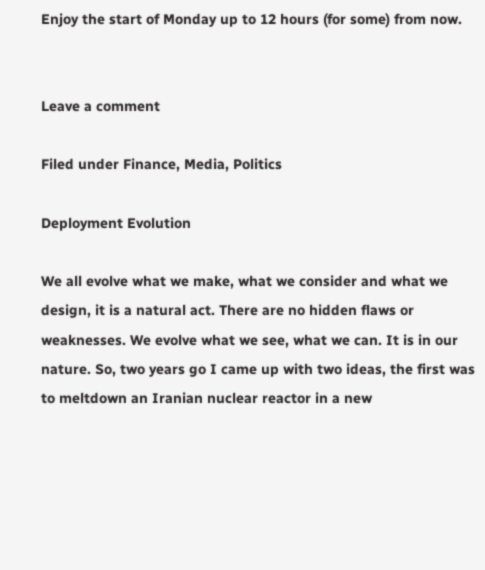Enjoy the start of Monday up to 12 hours (for some) from now.


Leave a comment

Filed under Finance, Media, Politics

Deployment Evolution

We all evolve what we make, what we consider and what we design, it is a natural act. There are no hidden flaws or weaknesses. We evolve what we see, what we can. It is in our nature. So, two years go I came up with two ideas, the first was to meltdown an Iranian nuclear reactor in a new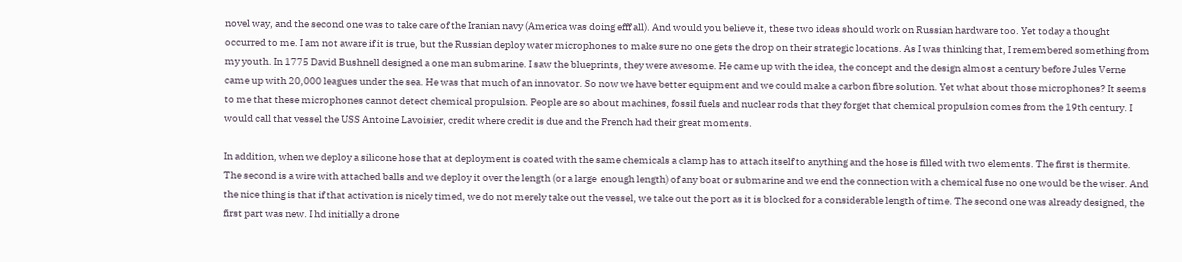novel way, and the second one was to take care of the Iranian navy (America was doing efff all). And would you believe it, these two ideas should work on Russian hardware too. Yet today a thought occurred to me. I am not aware if it is true, but the Russian deploy water microphones to make sure no one gets the drop on their strategic locations. As I was thinking that, I remembered something from my youth. In 1775 David Bushnell designed a one man submarine. I saw the blueprints, they were awesome. He came up with the idea, the concept and the design almost a century before Jules Verne came up with 20,000 leagues under the sea. He was that much of an innovator. So now we have better equipment and we could make a carbon fibre solution. Yet what about those microphones? It seems to me that these microphones cannot detect chemical propulsion. People are so about machines, fossil fuels and nuclear rods that they forget that chemical propulsion comes from the 19th century. I would call that vessel the USS Antoine Lavoisier, credit where credit is due and the French had their great moments.

In addition, when we deploy a silicone hose that at deployment is coated with the same chemicals a clamp has to attach itself to anything and the hose is filled with two elements. The first is thermite. The second is a wire with attached balls and we deploy it over the length (or a large  enough length) of any boat or submarine and we end the connection with a chemical fuse no one would be the wiser. And the nice thing is that if that activation is nicely timed, we do not merely take out the vessel, we take out the port as it is blocked for a considerable length of time. The second one was already designed, the first part was new. I hd initially a drone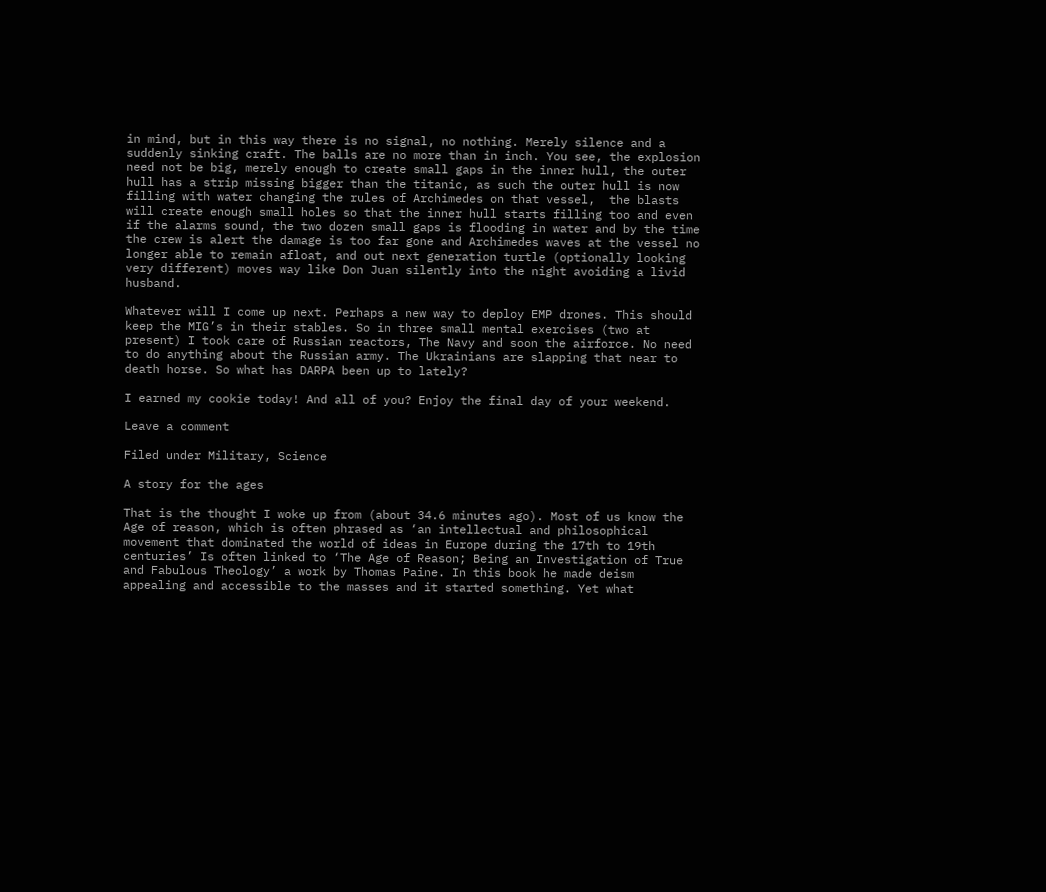in mind, but in this way there is no signal, no nothing. Merely silence and a suddenly sinking craft. The balls are no more than in inch. You see, the explosion need not be big, merely enough to create small gaps in the inner hull, the outer hull has a strip missing bigger than the titanic, as such the outer hull is now filling with water changing the rules of Archimedes on that vessel,  the blasts will create enough small holes so that the inner hull starts filling too and even if the alarms sound, the two dozen small gaps is flooding in water and by the time the crew is alert the damage is too far gone and Archimedes waves at the vessel no longer able to remain afloat, and out next generation turtle (optionally looking very different) moves way like Don Juan silently into the night avoiding a livid husband.

Whatever will I come up next. Perhaps a new way to deploy EMP drones. This should keep the MIG’s in their stables. So in three small mental exercises (two at present) I took care of Russian reactors, The Navy and soon the airforce. No need to do anything about the Russian army. The Ukrainians are slapping that near to death horse. So what has DARPA been up to lately?

I earned my cookie today! And all of you? Enjoy the final day of your weekend.

Leave a comment

Filed under Military, Science

A story for the ages

That is the thought I woke up from (about 34.6 minutes ago). Most of us know the Age of reason, which is often phrased as ‘an intellectual and philosophical movement that dominated the world of ideas in Europe during the 17th to 19th centuries’ Is often linked to ‘The Age of Reason; Being an Investigation of True and Fabulous Theology’ a work by Thomas Paine. In this book he made deism appealing and accessible to the masses and it started something. Yet what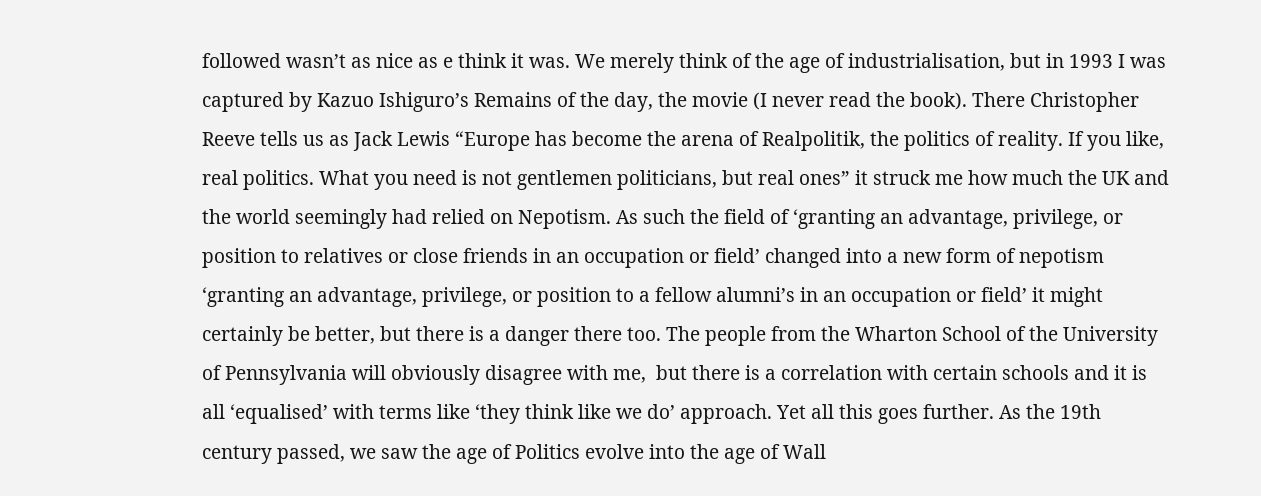followed wasn’t as nice as e think it was. We merely think of the age of industrialisation, but in 1993 I was captured by Kazuo Ishiguro’s Remains of the day, the movie (I never read the book). There Christopher Reeve tells us as Jack Lewis “Europe has become the arena of Realpolitik, the politics of reality. If you like, real politics. What you need is not gentlemen politicians, but real ones” it struck me how much the UK and the world seemingly had relied on Nepotism. As such the field of ‘granting an advantage, privilege, or position to relatives or close friends in an occupation or field’ changed into a new form of nepotism ‘granting an advantage, privilege, or position to a fellow alumni’s in an occupation or field’ it might certainly be better, but there is a danger there too. The people from the Wharton School of the University of Pennsylvania will obviously disagree with me,  but there is a correlation with certain schools and it is all ‘equalised’ with terms like ‘they think like we do’ approach. Yet all this goes further. As the 19th century passed, we saw the age of Politics evolve into the age of Wall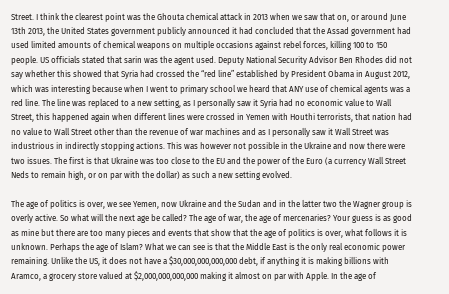Street. I think the clearest point was the Ghouta chemical attack in 2013 when we saw that on, or around June 13th 2013, the United States government publicly announced it had concluded that the Assad government had used limited amounts of chemical weapons on multiple occasions against rebel forces, killing 100 to 150 people. US officials stated that sarin was the agent used. Deputy National Security Advisor Ben Rhodes did not say whether this showed that Syria had crossed the “red line” established by President Obama in August 2012, which was interesting because when I went to primary school we heard that ANY use of chemical agents was a red line. The line was replaced to a new setting, as I personally saw it Syria had no economic value to Wall Street, this happened again when different lines were crossed in Yemen with Houthi terrorists, that nation had no value to Wall Street other than the revenue of war machines and as I personally saw it Wall Street was industrious in indirectly stopping actions. This was however not possible in the Ukraine and now there were two issues. The first is that Ukraine was too close to the EU and the power of the Euro (a currency Wall Street Neds to remain high, or on par with the dollar) as such a new setting evolved.

The age of politics is over, we see Yemen, now Ukraine and the Sudan and in the latter two the Wagner group is overly active. So what will the next age be called? The age of war, the age of mercenaries? Your guess is as good as mine but there are too many pieces and events that show that the age of politics is over, what follows it is unknown. Perhaps the age of Islam? What we can see is that the Middle East is the only real economic power remaining. Unlike the US, it does not have a $30,000,000,000,000 debt, if anything it is making billions with Aramco, a grocery store valued at $2,000,000,000,000 making it almost on par with Apple. In the age of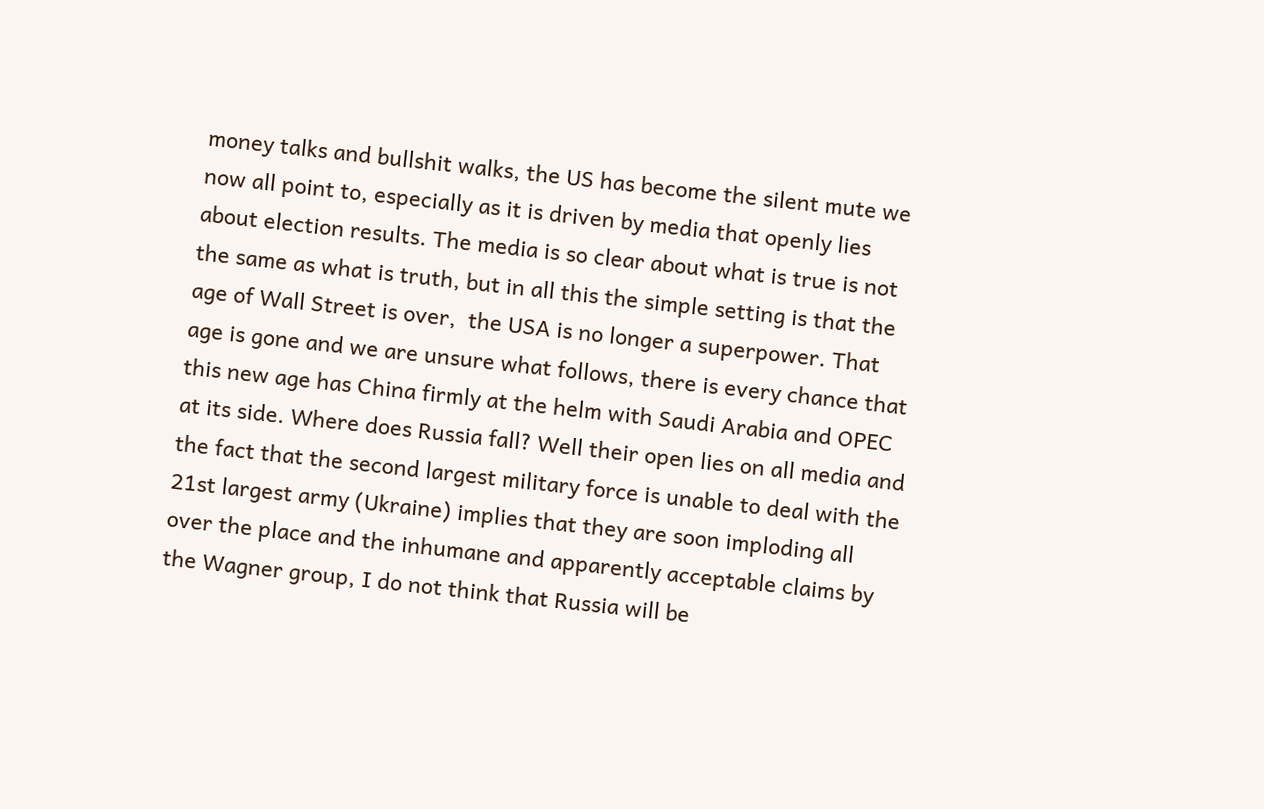money talks and bullshit walks, the US has become the silent mute we now all point to, especially as it is driven by media that openly lies about election results. The media is so clear about what is true is not the same as what is truth, but in all this the simple setting is that the age of Wall Street is over,  the USA is no longer a superpower. That age is gone and we are unsure what follows, there is every chance that this new age has China firmly at the helm with Saudi Arabia and OPEC at its side. Where does Russia fall? Well their open lies on all media and the fact that the second largest military force is unable to deal with the 21st largest army (Ukraine) implies that they are soon imploding all over the place and the inhumane and apparently acceptable claims by the Wagner group, I do not think that Russia will be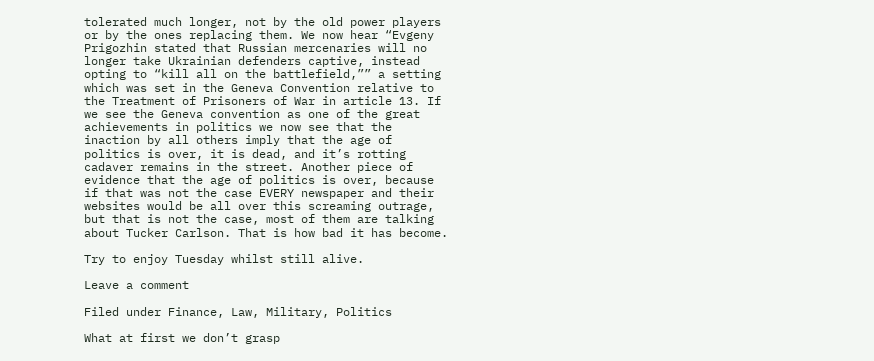tolerated much longer, not by the old power players or by the ones replacing them. We now hear “Evgeny Prigozhin stated that Russian mercenaries will no longer take Ukrainian defenders captive, instead opting to “kill all on the battlefield,”” a setting which was set in the Geneva Convention relative to the Treatment of Prisoners of War in article 13. If we see the Geneva convention as one of the great achievements in politics we now see that the inaction by all others imply that the age of politics is over, it is dead, and it’s rotting cadaver remains in the street. Another piece of evidence that the age of politics is over, because if that was not the case EVERY newspaper and their websites would be all over this screaming outrage, but that is not the case, most of them are talking about Tucker Carlson. That is how bad it has become.

Try to enjoy Tuesday whilst still alive.

Leave a comment

Filed under Finance, Law, Military, Politics

What at first we don’t grasp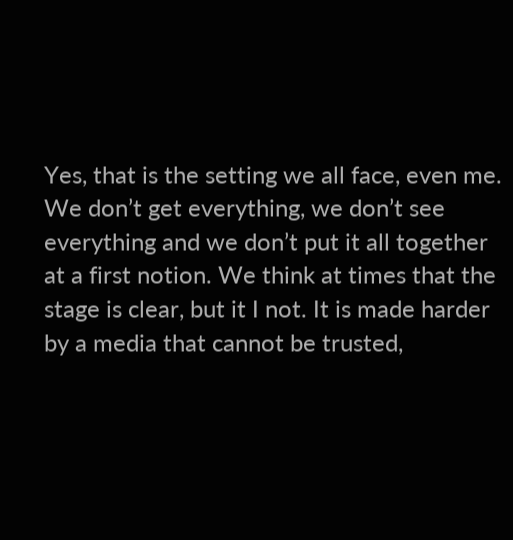Yes, that is the setting we all face, even me. We don’t get everything, we don’t see everything and we don’t put it all together at a first notion. We think at times that the stage is clear, but it I not. It is made harder by a media that cannot be trusted,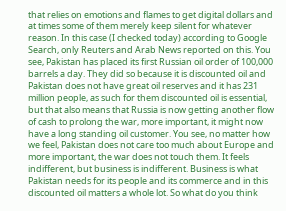that relies on emotions and flames to get digital dollars and at times some of them merely keep silent for whatever reason. In this case (I checked today) according to Google Search, only Reuters and Arab News reported on this. You see, Pakistan has placed its first Russian oil order of 100,000 barrels a day. They did so because it is discounted oil and Pakistan does not have great oil reserves and it has 231 million people, as such for them discounted oil is essential, but that also means that Russia is now getting another flow of cash to prolong the war, more important, it might now have a long standing oil customer. You see, no matter how we feel, Pakistan does not care too much about Europe and more important, the war does not touch them. It feels indifferent, but business is indifferent. Business is what Pakistan needs for its people and its commerce and in this discounted oil matters a whole lot. So what do you think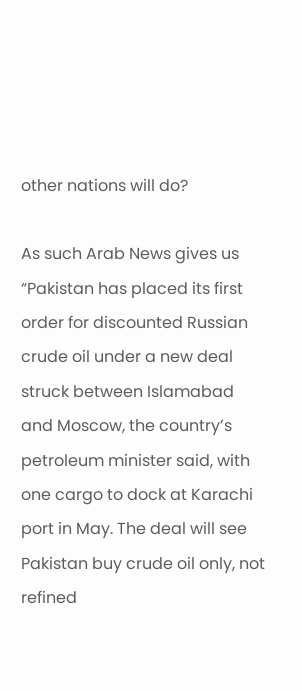other nations will do?

As such Arab News gives us “Pakistan has placed its first order for discounted Russian crude oil under a new deal struck between Islamabad and Moscow, the country’s petroleum minister said, with one cargo to dock at Karachi port in May. The deal will see Pakistan buy crude oil only, not refined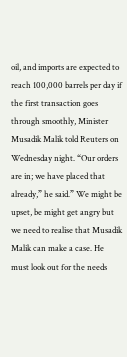oil, and imports are expected to reach 100,000 barrels per day if the first transaction goes through smoothly, Minister Musadik Malik told Reuters on Wednesday night. “Our orders are in; we have placed that already,” he said.” We might be upset, be might get angry but we need to realise that Musadik Malik can make a case. He must look out for the needs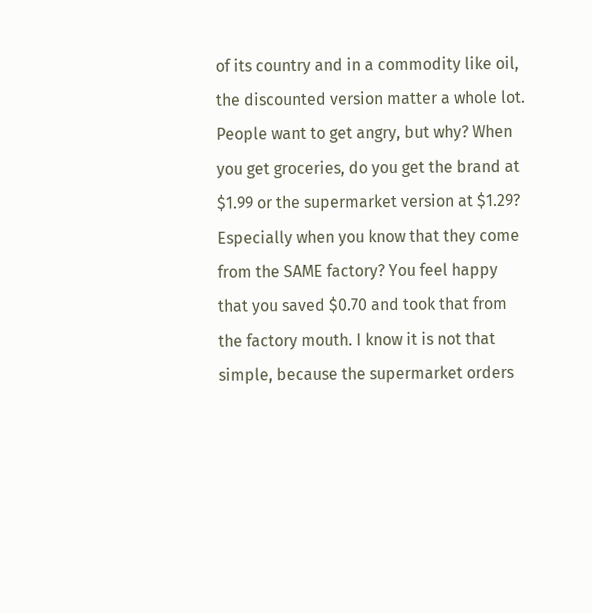of its country and in a commodity like oil, the discounted version matter a whole lot. People want to get angry, but why? When you get groceries, do you get the brand at $1.99 or the supermarket version at $1.29? Especially when you know that they come from the SAME factory? You feel happy that you saved $0.70 and took that from the factory mouth. I know it is not that simple, because the supermarket orders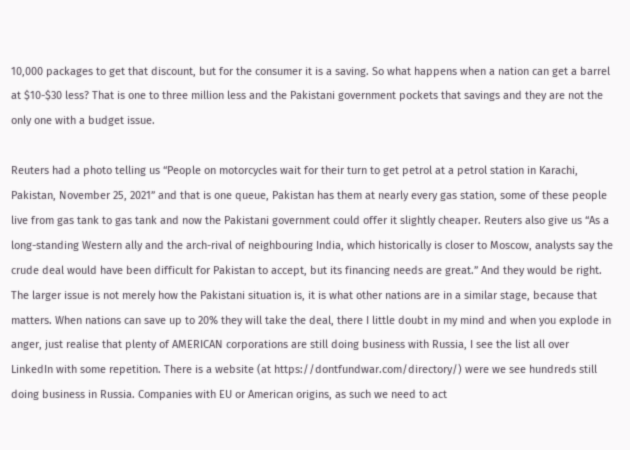10,000 packages to get that discount, but for the consumer it is a saving. So what happens when a nation can get a barrel at $10-$30 less? That is one to three million less and the Pakistani government pockets that savings and they are not the only one with a budget issue.

Reuters had a photo telling us “People on motorcycles wait for their turn to get petrol at a petrol station in Karachi, Pakistan, November 25, 2021” and that is one queue, Pakistan has them at nearly every gas station, some of these people live from gas tank to gas tank and now the Pakistani government could offer it slightly cheaper. Reuters also give us “As a long-standing Western ally and the arch-rival of neighbouring India, which historically is closer to Moscow, analysts say the crude deal would have been difficult for Pakistan to accept, but its financing needs are great.” And they would be right. The larger issue is not merely how the Pakistani situation is, it is what other nations are in a similar stage, because that matters. When nations can save up to 20% they will take the deal, there I little doubt in my mind and when you explode in anger, just realise that plenty of AMERICAN corporations are still doing business with Russia, I see the list all over LinkedIn with some repetition. There is a website (at https://dontfundwar.com/directory/) were we see hundreds still doing business in Russia. Companies with EU or American origins, as such we need to act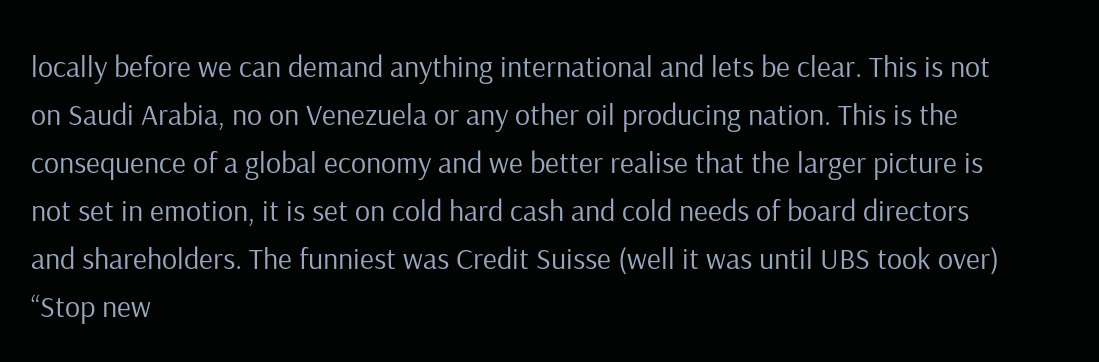locally before we can demand anything international and lets be clear. This is not on Saudi Arabia, no on Venezuela or any other oil producing nation. This is the consequence of a global economy and we better realise that the larger picture is not set in emotion, it is set on cold hard cash and cold needs of board directors and shareholders. The funniest was Credit Suisse (well it was until UBS took over) “Stop new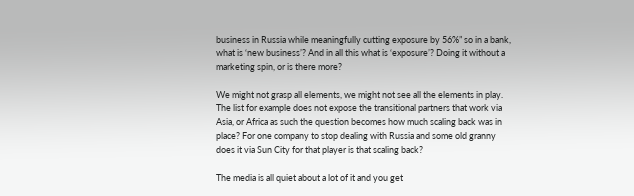business in Russia while meaningfully cutting exposure by 56%” so in a bank, what is ‘new business’? And in all this what is ‘exposure’? Doing it without a marketing spin, or is there more?

We might not grasp all elements, we might not see all the elements in play. The list for example does not expose the transitional partners that work via Asia, or Africa as such the question becomes how much scaling back was in place? For one company to stop dealing with Russia and some old granny does it via Sun City for that player is that scaling back?

The media is all quiet about a lot of it and you get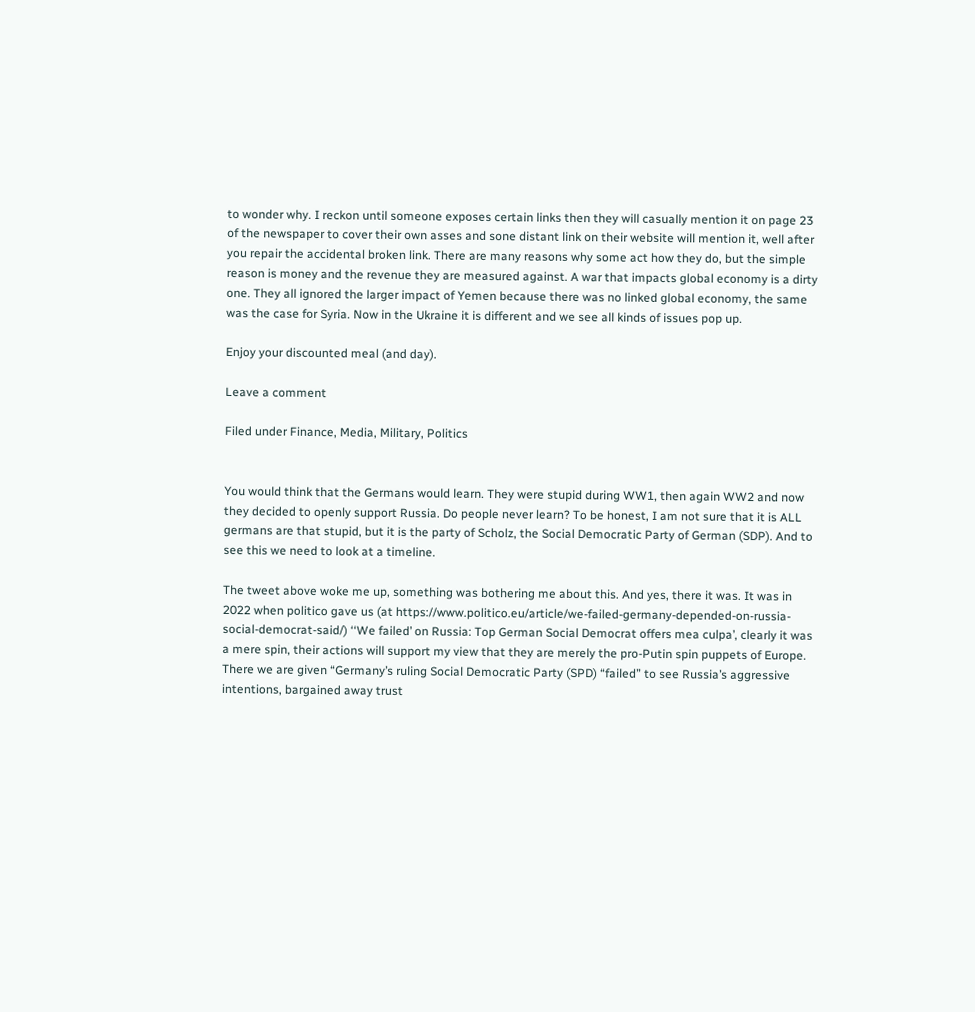to wonder why. I reckon until someone exposes certain links then they will casually mention it on page 23 of the newspaper to cover their own asses and sone distant link on their website will mention it, well after you repair the accidental broken link. There are many reasons why some act how they do, but the simple reason is money and the revenue they are measured against. A war that impacts global economy is a dirty one. They all ignored the larger impact of Yemen because there was no linked global economy, the same was the case for Syria. Now in the Ukraine it is different and we see all kinds of issues pop up.

Enjoy your discounted meal (and day).

Leave a comment

Filed under Finance, Media, Military, Politics


You would think that the Germans would learn. They were stupid during WW1, then again WW2 and now they decided to openly support Russia. Do people never learn? To be honest, I am not sure that it is ALL germans are that stupid, but it is the party of Scholz, the Social Democratic Party of German (SDP). And to see this we need to look at a timeline.

The tweet above woke me up, something was bothering me about this. And yes, there it was. It was in 2022 when politico gave us (at https://www.politico.eu/article/we-failed-germany-depended-on-russia-social-democrat-said/) ‘‘We failed’ on Russia: Top German Social Democrat offers mea culpa’, clearly it was a mere spin, their actions will support my view that they are merely the pro-Putin spin puppets of Europe. There we are given “Germany’s ruling Social Democratic Party (SPD) “failed” to see Russia’s aggressive intentions, bargained away trust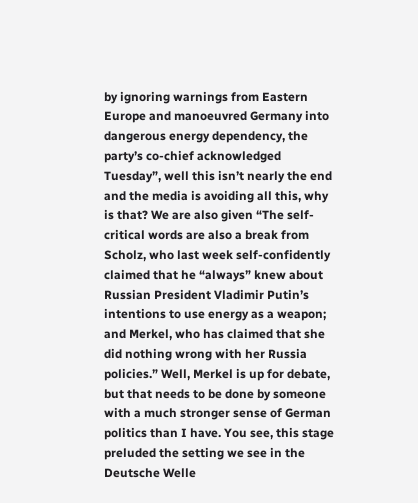by ignoring warnings from Eastern Europe and manoeuvred Germany into dangerous energy dependency, the party’s co-chief acknowledged Tuesday”, well this isn’t nearly the end and the media is avoiding all this, why is that? We are also given “The self-critical words are also a break from Scholz, who last week self-confidently claimed that he “always” knew about Russian President Vladimir Putin’s intentions to use energy as a weapon; and Merkel, who has claimed that she did nothing wrong with her Russia policies.” Well, Merkel is up for debate, but that needs to be done by someone with a much stronger sense of German politics than I have. You see, this stage preluded the setting we see in the Deutsche Welle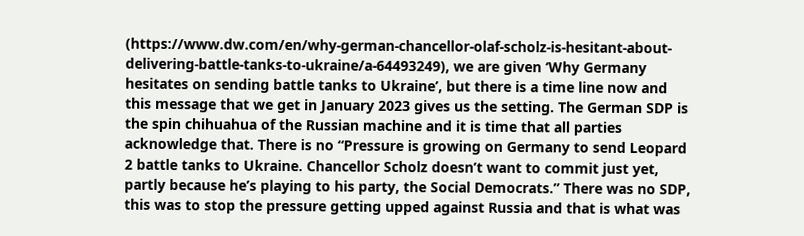(https://www.dw.com/en/why-german-chancellor-olaf-scholz-is-hesitant-about-delivering-battle-tanks-to-ukraine/a-64493249), we are given ‘Why Germany hesitates on sending battle tanks to Ukraine’, but there is a time line now and this message that we get in January 2023 gives us the setting. The German SDP is the spin chihuahua of the Russian machine and it is time that all parties acknowledge that. There is no “Pressure is growing on Germany to send Leopard 2 battle tanks to Ukraine. Chancellor Scholz doesn’t want to commit just yet, partly because he’s playing to his party, the Social Democrats.” There was no SDP, this was to stop the pressure getting upped against Russia and that is what was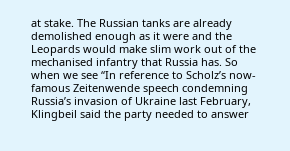at stake. The Russian tanks are already demolished enough as it were and the Leopards would make slim work out of the mechanised infantry that Russia has. So when we see “In reference to Scholz’s now-famous Zeitenwende speech condemning Russia’s invasion of Ukraine last February, Klingbeil said the party needed to answer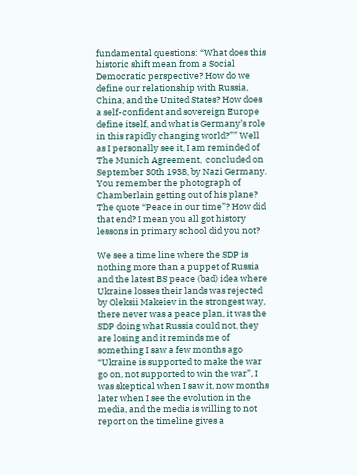fundamental questions: “What does this historic shift mean from a Social Democratic perspective? How do we define our relationship with Russia, China, and the United States? How does a self-confident and sovereign Europe define itself, and what is Germany’s role in this rapidly changing world?”” Well as I personally see it, I am reminded of The Munich Agreement,  concluded on September 30th 1938, by Nazi Germany. You remember the photograph of Chamberlain getting out of his plane? The quote “Peace in our time”? How did that end? I mean you all got history lessons in primary school did you not?

We see a time line where the SDP is nothing more than a puppet of Russia and the latest BS peace (bad) idea where Ukraine losses their lands was rejected by Oleksii Makeiev in the strongest way, there never was a peace plan, it was the SDP doing what Russia could not, they are losing and it reminds me of something I saw a few months ago “Ukraine is supported to make the war go on, not supported to win the war”, I was skeptical when I saw it, now months later when I see the evolution in the media, and the media is willing to not report on the timeline gives a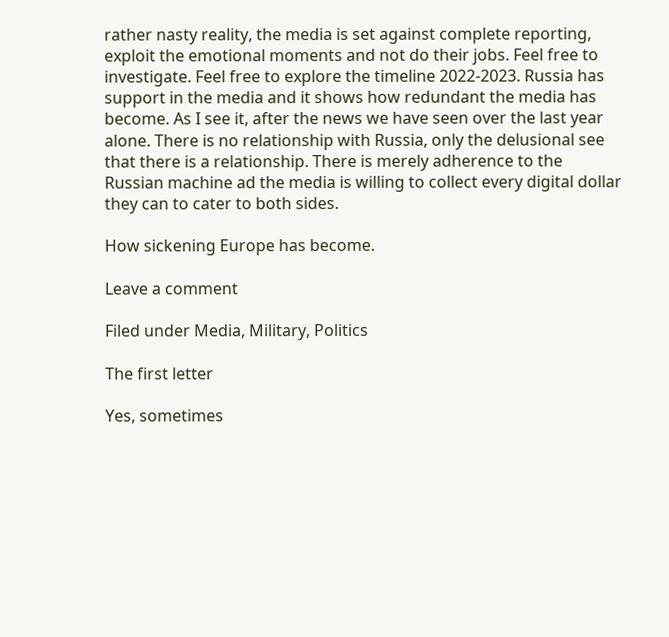rather nasty reality, the media is set against complete reporting, exploit the emotional moments and not do their jobs. Feel free to investigate. Feel free to explore the timeline 2022-2023. Russia has support in the media and it shows how redundant the media has become. As I see it, after the news we have seen over the last year alone. There is no relationship with Russia, only the delusional see that there is a relationship. There is merely adherence to the Russian machine ad the media is willing to collect every digital dollar they can to cater to both sides.

How sickening Europe has become.

Leave a comment

Filed under Media, Military, Politics

The first letter

Yes, sometimes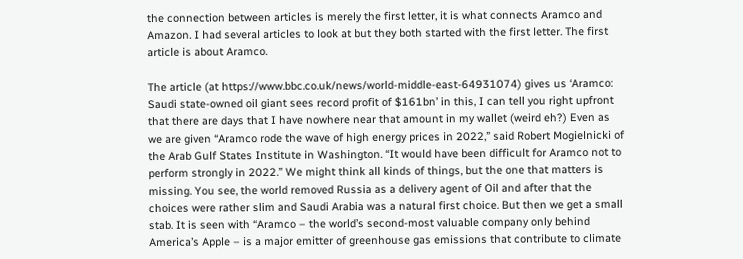the connection between articles is merely the first letter, it is what connects Aramco and Amazon. I had several articles to look at but they both started with the first letter. The first article is about Aramco.

The article (at https://www.bbc.co.uk/news/world-middle-east-64931074) gives us ‘Aramco: Saudi state-owned oil giant sees record profit of $161bn’ in this, I can tell you right upfront that there are days that I have nowhere near that amount in my wallet (weird eh?) Even as we are given “Aramco rode the wave of high energy prices in 2022,” said Robert Mogielnicki of the Arab Gulf States Institute in Washington. “It would have been difficult for Aramco not to perform strongly in 2022.” We might think all kinds of things, but the one that matters is missing. You see, the world removed Russia as a delivery agent of Oil and after that the choices were rather slim and Saudi Arabia was a natural first choice. But then we get a small stab. It is seen with “Aramco – the world’s second-most valuable company only behind America’s Apple – is a major emitter of greenhouse gas emissions that contribute to climate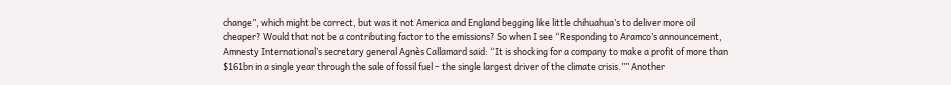change”, which might be correct, but was it not America and England begging like little chihuahua’s to deliver more oil cheaper? Would that not be a contributing factor to the emissions? So when I see “Responding to Aramco’s announcement, Amnesty International’s secretary general Agnès Callamard said: “It is shocking for a company to make a profit of more than $161bn in a single year through the sale of fossil fuel – the single largest driver of the climate crisis.”” Another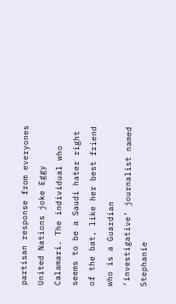partisan response from everyones United Nations joke Eggy Calamari. The individual who seems to be a Saudi hater right of the bat, like her best friend who is a Guardian ‘investigative’ journalist named Stephanie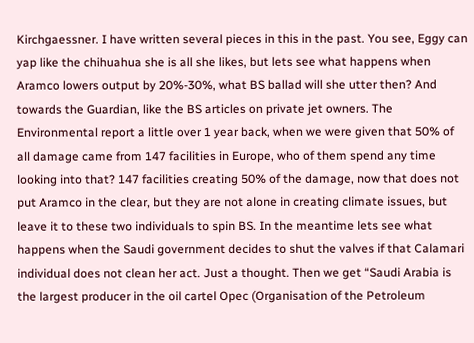Kirchgaessner. I have written several pieces in this in the past. You see, Eggy can yap like the chihuahua she is all she likes, but lets see what happens when Aramco lowers output by 20%-30%, what BS ballad will she utter then? And towards the Guardian, like the BS articles on private jet owners. The Environmental report a little over 1 year back, when we were given that 50% of all damage came from 147 facilities in Europe, who of them spend any time looking into that? 147 facilities creating 50% of the damage, now that does not put Aramco in the clear, but they are not alone in creating climate issues, but leave it to these two individuals to spin BS. In the meantime lets see what happens when the Saudi government decides to shut the valves if that Calamari individual does not clean her act. Just a thought. Then we get “Saudi Arabia is the largest producer in the oil cartel Opec (Organisation of the Petroleum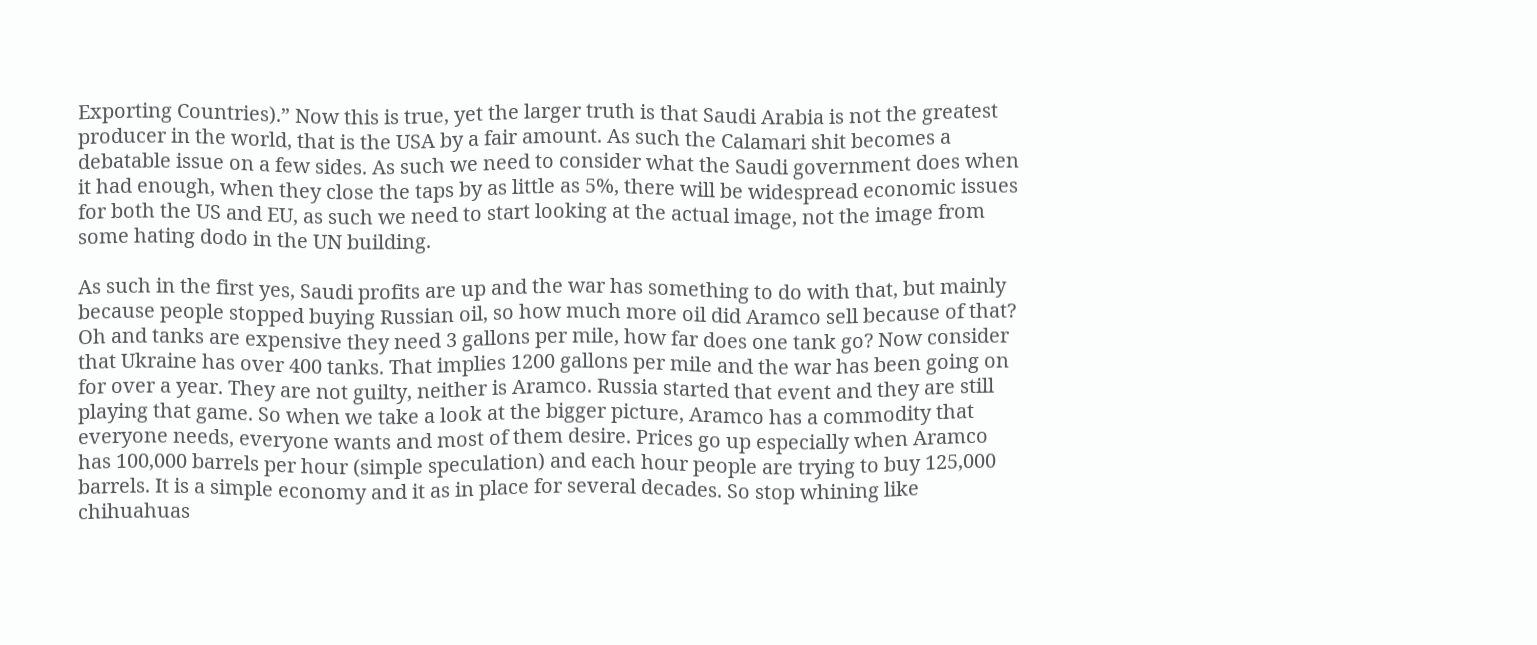Exporting Countries).” Now this is true, yet the larger truth is that Saudi Arabia is not the greatest producer in the world, that is the USA by a fair amount. As such the Calamari shit becomes a debatable issue on a few sides. As such we need to consider what the Saudi government does when it had enough, when they close the taps by as little as 5%, there will be widespread economic issues for both the US and EU, as such we need to start looking at the actual image, not the image from some hating dodo in the UN building.

As such in the first yes, Saudi profits are up and the war has something to do with that, but mainly because people stopped buying Russian oil, so how much more oil did Aramco sell because of that? Oh and tanks are expensive they need 3 gallons per mile, how far does one tank go? Now consider that Ukraine has over 400 tanks. That implies 1200 gallons per mile and the war has been going on for over a year. They are not guilty, neither is Aramco. Russia started that event and they are still playing that game. So when we take a look at the bigger picture, Aramco has a commodity that everyone needs, everyone wants and most of them desire. Prices go up especially when Aramco has 100,000 barrels per hour (simple speculation) and each hour people are trying to buy 125,000 barrels. It is a simple economy and it as in place for several decades. So stop whining like chihuahuas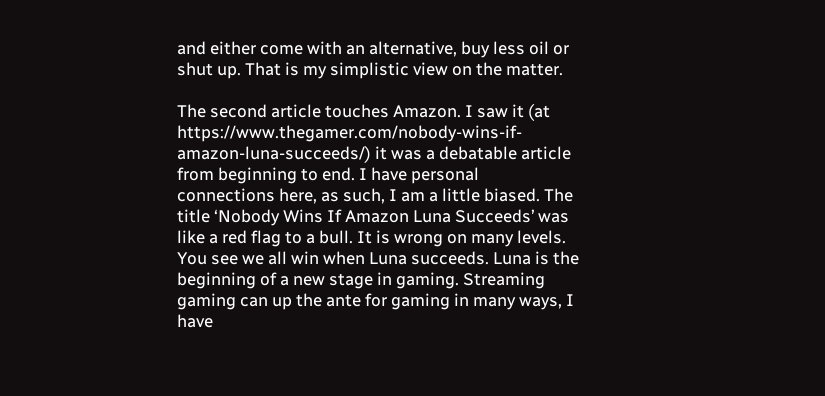and either come with an alternative, buy less oil or shut up. That is my simplistic view on the matter.

The second article touches Amazon. I saw it (at https://www.thegamer.com/nobody-wins-if-amazon-luna-succeeds/) it was a debatable article from beginning to end. I have personal connections here, as such, I am a little biased. The title ‘Nobody Wins If Amazon Luna Succeeds’ was like a red flag to a bull. It is wrong on many levels. You see we all win when Luna succeeds. Luna is the beginning of a new stage in gaming. Streaming gaming can up the ante for gaming in many ways, I have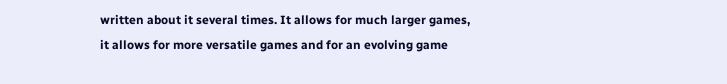written about it several times. It allows for much larger games, it allows for more versatile games and for an evolving game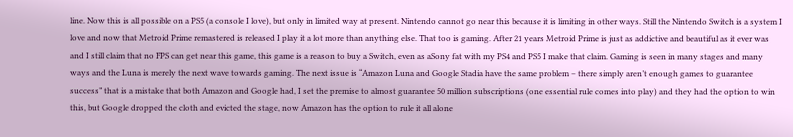line. Now this is all possible on a PS5 (a console I love), but only in limited way at present. Nintendo cannot go near this because it is limiting in other ways. Still the Nintendo Switch is a system I love and now that Metroid Prime remastered is released I play it a lot more than anything else. That too is gaming. After 21 years Metroid Prime is just as addictive and beautiful as it ever was and I still claim that no FPS can get near this game, this game is a reason to buy a Switch, even as aSony fat with my PS4 and PS5 I make that claim. Gaming is seen in many stages and many ways and the Luna is merely the next wave towards gaming. The next issue is “Amazon Luna and Google Stadia have the same problem – there simply aren’t enough games to guarantee success” that is a mistake that both Amazon and Google had, I set the premise to almost guarantee 50 million subscriptions (one essential rule comes into play) and they had the option to win this, but Google dropped the cloth and evicted the stage, now Amazon has the option to rule it all alone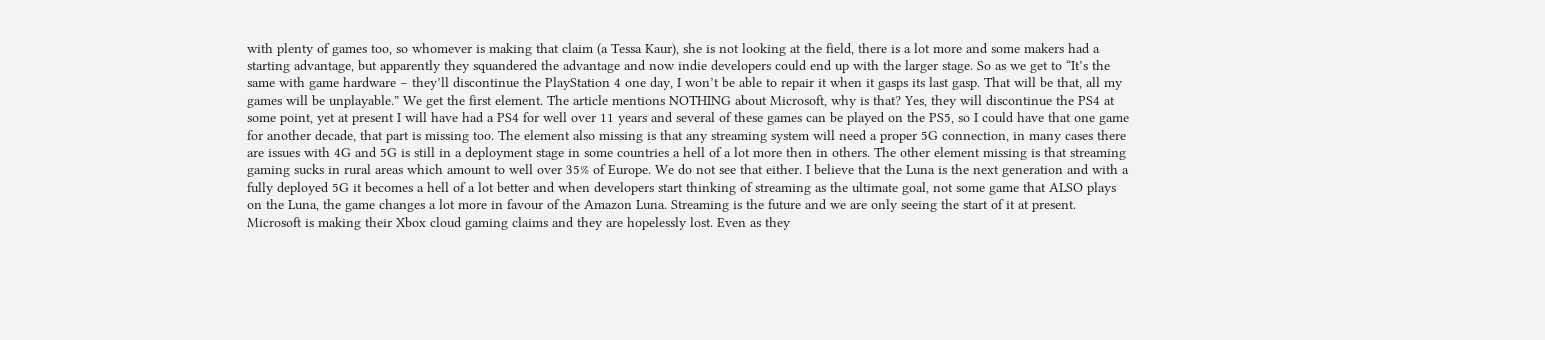with plenty of games too, so whomever is making that claim (a Tessa Kaur), she is not looking at the field, there is a lot more and some makers had a starting advantage, but apparently they squandered the advantage and now indie developers could end up with the larger stage. So as we get to “It’s the same with game hardware – they’ll discontinue the PlayStation 4 one day, I won’t be able to repair it when it gasps its last gasp. That will be that, all my games will be unplayable.” We get the first element. The article mentions NOTHING about Microsoft, why is that? Yes, they will discontinue the PS4 at some point, yet at present I will have had a PS4 for well over 11 years and several of these games can be played on the PS5, so I could have that one game for another decade, that part is missing too. The element also missing is that any streaming system will need a proper 5G connection, in many cases there are issues with 4G and 5G is still in a deployment stage in some countries a hell of a lot more then in others. The other element missing is that streaming gaming sucks in rural areas which amount to well over 35% of Europe. We do not see that either. I believe that the Luna is the next generation and with a fully deployed 5G it becomes a hell of a lot better and when developers start thinking of streaming as the ultimate goal, not some game that ALSO plays on the Luna, the game changes a lot more in favour of the Amazon Luna. Streaming is the future and we are only seeing the start of it at present. Microsoft is making their Xbox cloud gaming claims and they are hopelessly lost. Even as they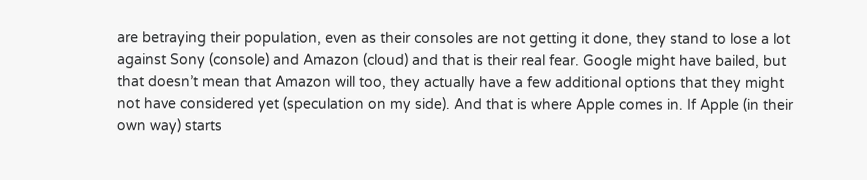are betraying their population, even as their consoles are not getting it done, they stand to lose a lot against Sony (console) and Amazon (cloud) and that is their real fear. Google might have bailed, but that doesn’t mean that Amazon will too, they actually have a few additional options that they might not have considered yet (speculation on my side). And that is where Apple comes in. If Apple (in their own way) starts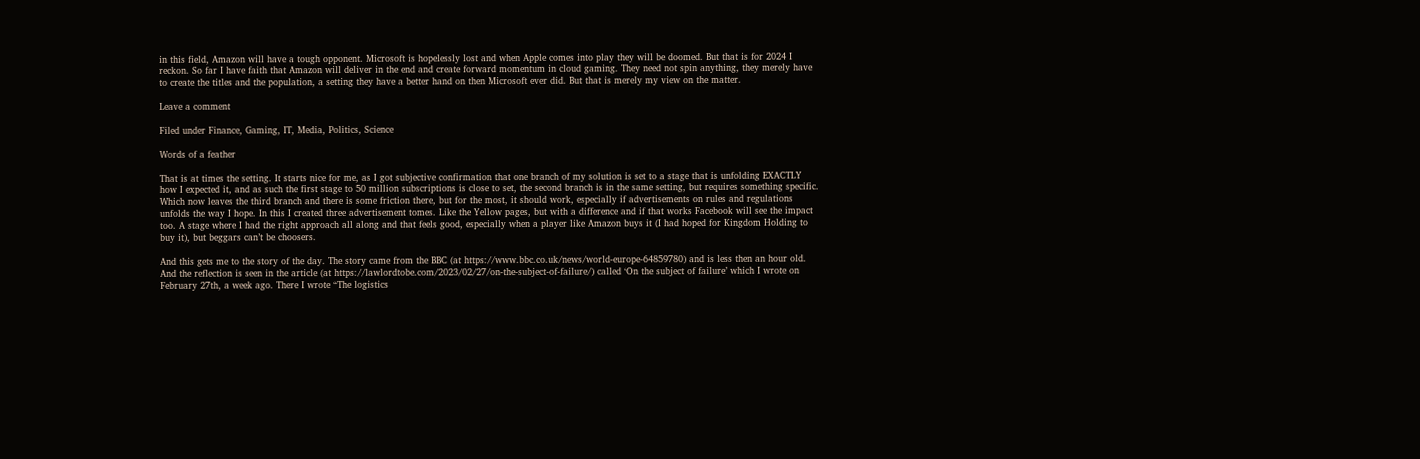in this field, Amazon will have a tough opponent. Microsoft is hopelessly lost and when Apple comes into play they will be doomed. But that is for 2024 I reckon. So far I have faith that Amazon will deliver in the end and create forward momentum in cloud gaming. They need not spin anything, they merely have to create the titles and the population, a setting they have a better hand on then Microsoft ever did. But that is merely my view on the matter.

Leave a comment

Filed under Finance, Gaming, IT, Media, Politics, Science

Words of a feather

That is at times the setting. It starts nice for me, as I got subjective confirmation that one branch of my solution is set to a stage that is unfolding EXACTLY how I expected it, and as such the first stage to 50 million subscriptions is close to set, the second branch is in the same setting, but requires something specific. Which now leaves the third branch and there is some friction there, but for the most, it should work, especially if advertisements on rules and regulations unfolds the way I hope. In this I created three advertisement tomes. Like the Yellow pages, but with a difference and if that works Facebook will see the impact too. A stage where I had the right approach all along and that feels good, especially when a player like Amazon buys it (I had hoped for Kingdom Holding to buy it), but beggars can’t be choosers.

And this gets me to the story of the day. The story came from the BBC (at https://www.bbc.co.uk/news/world-europe-64859780) and is less then an hour old. And the reflection is seen in the article (at https://lawlordtobe.com/2023/02/27/on-the-subject-of-failure/) called ‘On the subject of failure’ which I wrote on February 27th, a week ago. There I wrote “The logistics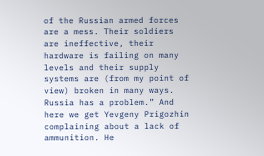of the Russian armed forces are a mess. Their soldiers are ineffective, their hardware is failing on many levels and their supply systems are (from my point of view) broken in many ways. Russia has a problem.” And here we get Yevgeny Prigozhin complaining about a lack of ammunition. He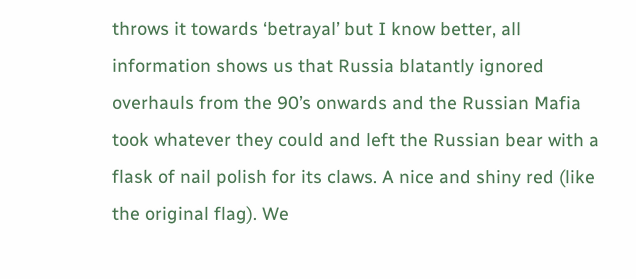throws it towards ‘betrayal’ but I know better, all information shows us that Russia blatantly ignored overhauls from the 90’s onwards and the Russian Mafia took whatever they could and left the Russian bear with a flask of nail polish for its claws. A nice and shiny red (like the original flag). We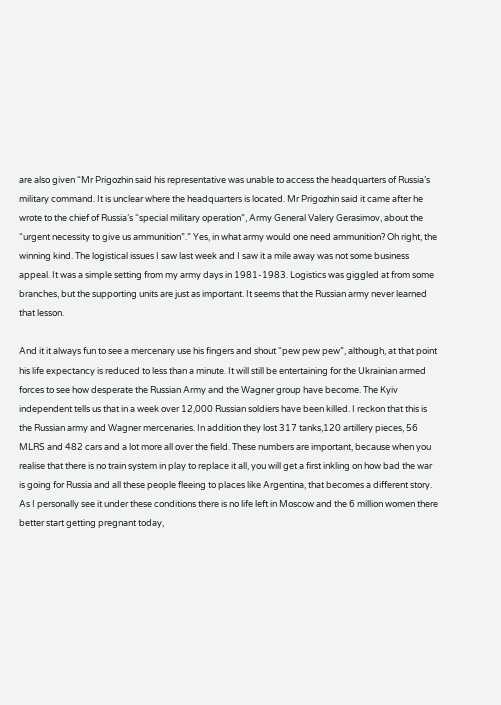are also given “Mr Prigozhin said his representative was unable to access the headquarters of Russia’s military command. It is unclear where the headquarters is located. Mr Prigozhin said it came after he wrote to the chief of Russia’s “special military operation”, Army General Valery Gerasimov, about the “urgent necessity to give us ammunition”.” Yes, in what army would one need ammunition? Oh right, the winning kind. The logistical issues I saw last week and I saw it a mile away was not some business appeal. It was a simple setting from my army days in 1981-1983. Logistics was giggled at from some branches, but the supporting units are just as important. It seems that the Russian army never learned that lesson.

And it it always fun to see a mercenary use his fingers and shout “pew pew pew”, although, at that point his life expectancy is reduced to less than a minute. It will still be entertaining for the Ukrainian armed forces to see how desperate the Russian Army and the Wagner group have become. The Kyiv independent tells us that in a week over 12,000 Russian soldiers have been killed. I reckon that this is the Russian army and Wagner mercenaries. In addition they lost 317 tanks,120 artillery pieces, 56 MLRS and 482 cars and a lot more all over the field. These numbers are important, because when you realise that there is no train system in play to replace it all, you will get a first inkling on how bad the war is going for Russia and all these people fleeing to places like Argentina, that becomes a different story. As I personally see it under these conditions there is no life left in Moscow and the 6 million women there better start getting pregnant today,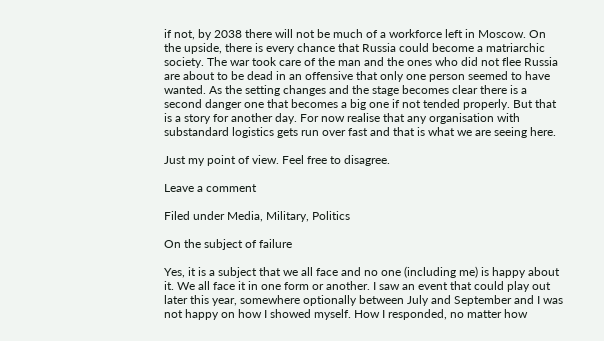if not, by 2038 there will not be much of a workforce left in Moscow. On the upside, there is every chance that Russia could become a matriarchic society. The war took care of the man and the ones who did not flee Russia are about to be dead in an offensive that only one person seemed to have wanted. As the setting changes and the stage becomes clear there is a second danger one that becomes a big one if not tended properly. But that is a story for another day. For now realise that any organisation with substandard logistics gets run over fast and that is what we are seeing here.

Just my point of view. Feel free to disagree.

Leave a comment

Filed under Media, Military, Politics

On the subject of failure

Yes, it is a subject that we all face and no one (including me) is happy about it. We all face it in one form or another. I saw an event that could play out later this year, somewhere optionally between July and September and I was not happy on how I showed myself. How I responded, no matter how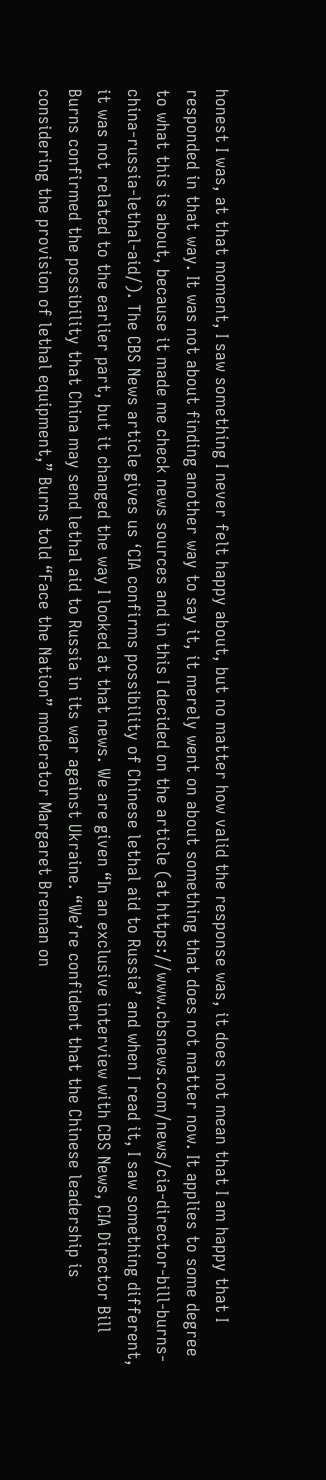honest I was, at that moment, I saw something I never felt happy about, but no matter how valid the response was, it does not mean that I am happy that I responded in that way. It was not about finding another way to say it, it merely went on about something that does not matter now. It applies to some degree to what this is about, because it made me check news sources and in this I decided on the article (at https://www.cbsnews.com/news/cia-director-bill-burns-china-russia-lethal-aid/). The CBS News article gives us ‘CIA confirms possibility of Chinese lethal aid to Russia’ and when I read it, I saw something different, it was not related to the earlier part, but it changed the way I looked at that news. We are given “In an exclusive interview with CBS News, CIA Director Bill Burns confirmed the possibility that China may send lethal aid to Russia in its war against Ukraine. “We’re confident that the Chinese leadership is considering the provision of lethal equipment,” Burns told “Face the Nation” moderator Margaret Brennan on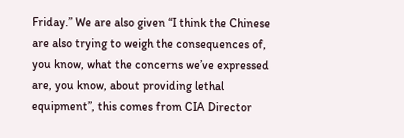Friday.” We are also given “I think the Chinese are also trying to weigh the consequences of, you know, what the concerns we’ve expressed are, you know, about providing lethal equipment”, this comes from CIA Director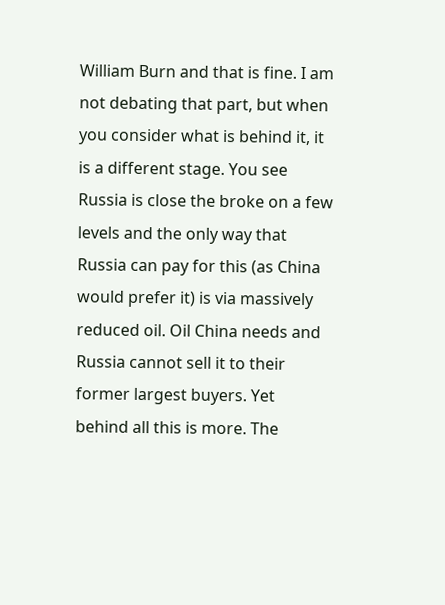William Burn and that is fine. I am not debating that part, but when you consider what is behind it, it is a different stage. You see Russia is close the broke on a few levels and the only way that Russia can pay for this (as China would prefer it) is via massively reduced oil. Oil China needs and Russia cannot sell it to their former largest buyers. Yet behind all this is more. The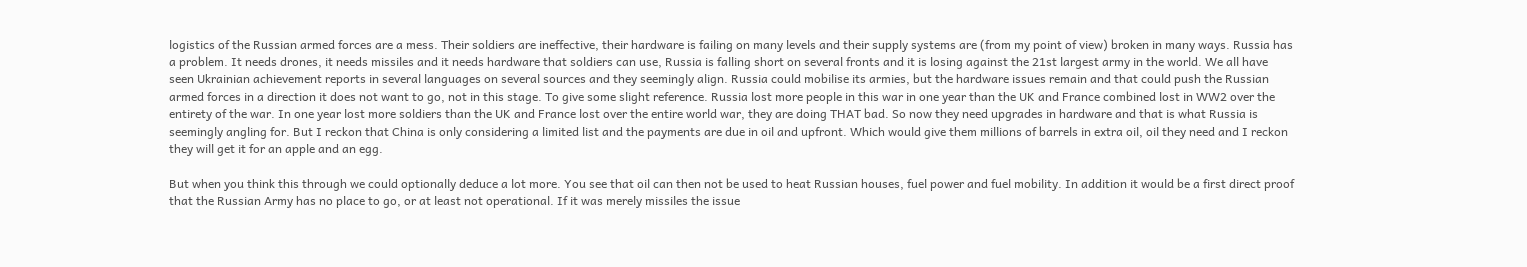logistics of the Russian armed forces are a mess. Their soldiers are ineffective, their hardware is failing on many levels and their supply systems are (from my point of view) broken in many ways. Russia has a problem. It needs drones, it needs missiles and it needs hardware that soldiers can use, Russia is falling short on several fronts and it is losing against the 21st largest army in the world. We all have seen Ukrainian achievement reports in several languages on several sources and they seemingly align. Russia could mobilise its armies, but the hardware issues remain and that could push the Russian armed forces in a direction it does not want to go, not in this stage. To give some slight reference. Russia lost more people in this war in one year than the UK and France combined lost in WW2 over the entirety of the war. In one year lost more soldiers than the UK and France lost over the entire world war, they are doing THAT bad. So now they need upgrades in hardware and that is what Russia is seemingly angling for. But I reckon that China is only considering a limited list and the payments are due in oil and upfront. Which would give them millions of barrels in extra oil, oil they need and I reckon they will get it for an apple and an egg.

But when you think this through we could optionally deduce a lot more. You see that oil can then not be used to heat Russian houses, fuel power and fuel mobility. In addition it would be a first direct proof that the Russian Army has no place to go, or at least not operational. If it was merely missiles the issue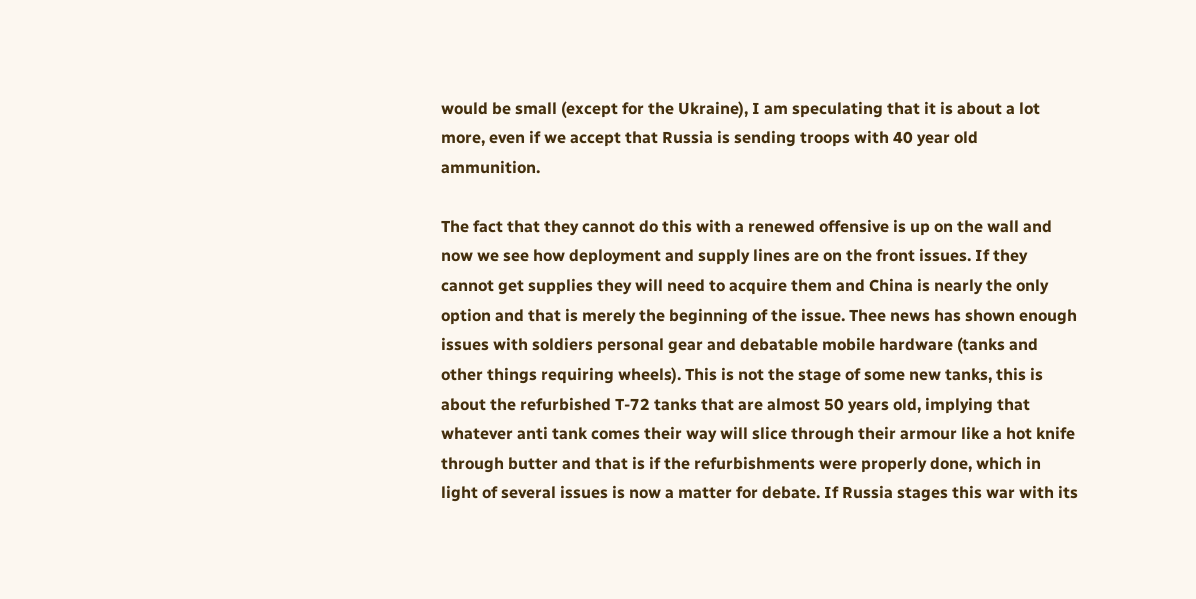would be small (except for the Ukraine), I am speculating that it is about a lot more, even if we accept that Russia is sending troops with 40 year old ammunition.

The fact that they cannot do this with a renewed offensive is up on the wall and now we see how deployment and supply lines are on the front issues. If they cannot get supplies they will need to acquire them and China is nearly the only option and that is merely the beginning of the issue. Thee news has shown enough issues with soldiers personal gear and debatable mobile hardware (tanks and other things requiring wheels). This is not the stage of some new tanks, this is about the refurbished T-72 tanks that are almost 50 years old, implying that whatever anti tank comes their way will slice through their armour like a hot knife through butter and that is if the refurbishments were properly done, which in light of several issues is now a matter for debate. If Russia stages this war with its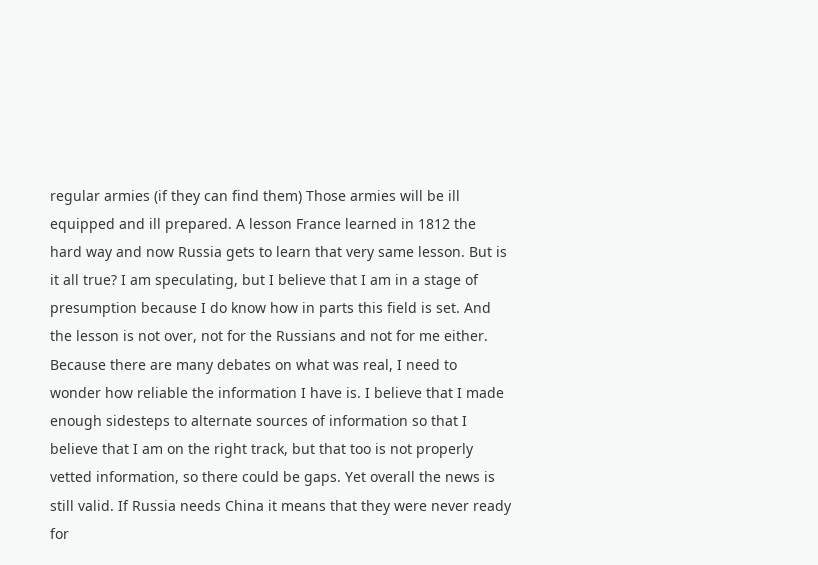regular armies (if they can find them) Those armies will be ill equipped and ill prepared. A lesson France learned in 1812 the hard way and now Russia gets to learn that very same lesson. But is it all true? I am speculating, but I believe that I am in a stage of presumption because I do know how in parts this field is set. And the lesson is not over, not for the Russians and not for me either. Because there are many debates on what was real, I need to wonder how reliable the information I have is. I believe that I made enough sidesteps to alternate sources of information so that I believe that I am on the right track, but that too is not properly vetted information, so there could be gaps. Yet overall the news is still valid. If Russia needs China it means that they were never ready for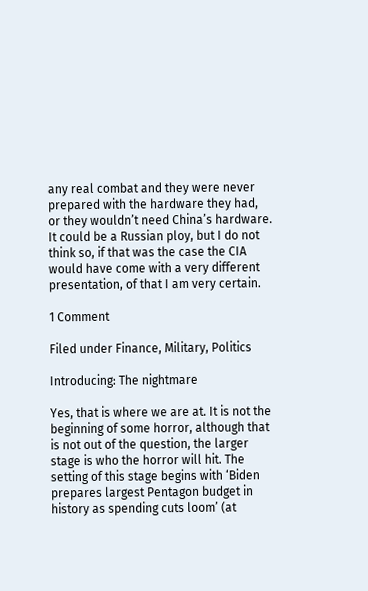any real combat and they were never prepared with the hardware they had, or they wouldn’t need China’s hardware. It could be a Russian ploy, but I do not think so, if that was the case the CIA would have come with a very different presentation, of that I am very certain.

1 Comment

Filed under Finance, Military, Politics

Introducing: The nightmare

Yes, that is where we are at. It is not the beginning of some horror, although that is not out of the question, the larger stage is who the horror will hit. The setting of this stage begins with ‘Biden prepares largest Pentagon budget in history as spending cuts loom’ (at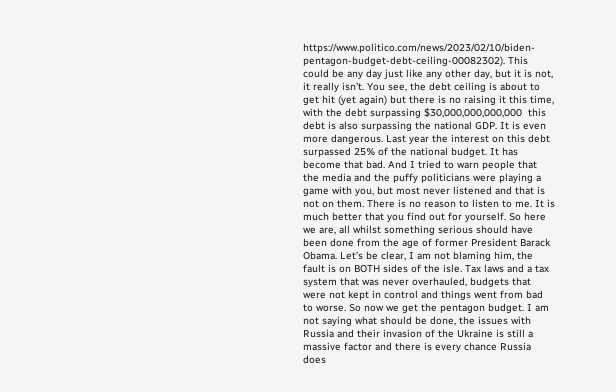https://www.politico.com/news/2023/02/10/biden-pentagon-budget-debt-ceiling-00082302). This could be any day just like any other day, but it is not, it really isn’t. You see, the debt ceiling is about to get hit (yet again) but there is no raising it this time, with the debt surpassing $30,000,000,000,000  this debt is also surpassing the national GDP. It is even more dangerous. Last year the interest on this debt surpassed 25% of the national budget. It has become that bad. And I tried to warn people that the media and the puffy politicians were playing a game with you, but most never listened and that is not on them. There is no reason to listen to me. It is much better that you find out for yourself. So here we are, all whilst something serious should have been done from the age of former President Barack Obama. Let’s be clear, I am not blaming him, the fault is on BOTH sides of the isle. Tax laws and a tax system that was never overhauled, budgets that were not kept in control and things went from bad to worse. So now we get the pentagon budget. I am not saying what should be done, the issues with Russia and their invasion of the Ukraine is still a massive factor and there is every chance Russia does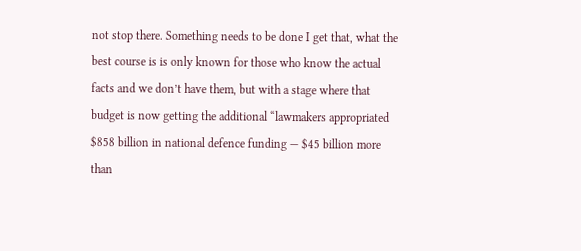not stop there. Something needs to be done I get that, what the best course is is only known for those who know the actual facts and we don’t have them, but with a stage where that budget is now getting the additional “lawmakers appropriated $858 billion in national defence funding — $45 billion more than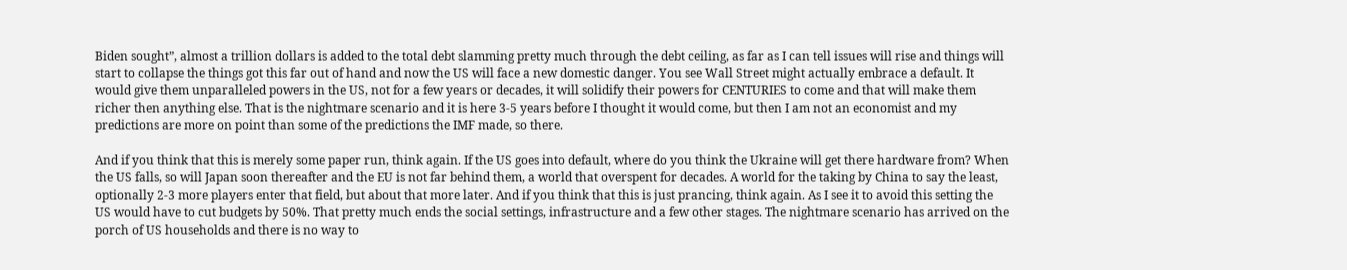Biden sought”, almost a trillion dollars is added to the total debt slamming pretty much through the debt ceiling, as far as I can tell issues will rise and things will start to collapse the things got this far out of hand and now the US will face a new domestic danger. You see Wall Street might actually embrace a default. It would give them unparalleled powers in the US, not for a few years or decades, it will solidify their powers for CENTURIES to come and that will make them richer then anything else. That is the nightmare scenario and it is here 3-5 years before I thought it would come, but then I am not an economist and my predictions are more on point than some of the predictions the IMF made, so there.

And if you think that this is merely some paper run, think again. If the US goes into default, where do you think the Ukraine will get there hardware from? When the US falls, so will Japan soon thereafter and the EU is not far behind them, a world that overspent for decades. A world for the taking by China to say the least, optionally 2-3 more players enter that field, but about that more later. And if you think that this is just prancing, think again. As I see it to avoid this setting the US would have to cut budgets by 50%. That pretty much ends the social settings, infrastructure and a few other stages. The nightmare scenario has arrived on the porch of US households and there is no way to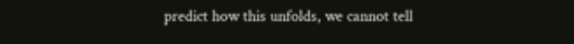predict how this unfolds, we cannot tell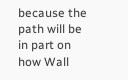because the path will be in part on how Wall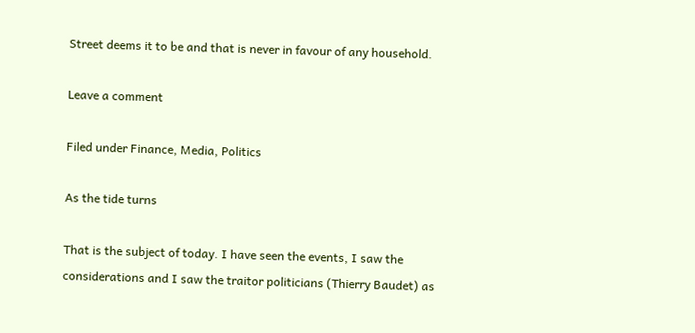Street deems it to be and that is never in favour of any household.

Leave a comment

Filed under Finance, Media, Politics

As the tide turns

That is the subject of today. I have seen the events, I saw the considerations and I saw the traitor politicians (Thierry Baudet) as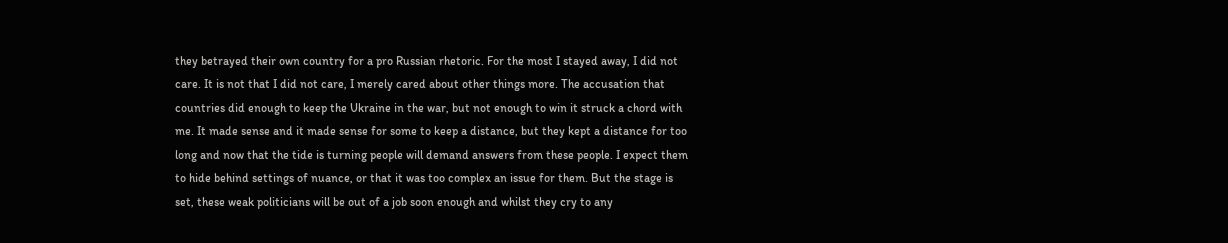they betrayed their own country for a pro Russian rhetoric. For the most I stayed away, I did not care. It is not that I did not care, I merely cared about other things more. The accusation that countries did enough to keep the Ukraine in the war, but not enough to win it struck a chord with me. It made sense and it made sense for some to keep a distance, but they kept a distance for too long and now that the tide is turning people will demand answers from these people. I expect them to hide behind settings of nuance, or that it was too complex an issue for them. But the stage is set, these weak politicians will be out of a job soon enough and whilst they cry to any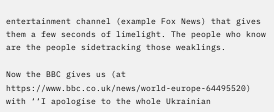entertainment channel (example Fox News) that gives them a few seconds of limelight. The people who know are the people sidetracking those weaklings.

Now the BBC gives us (at https://www.bbc.co.uk/news/world-europe-64495520) with ‘‘I apologise to the whole Ukrainian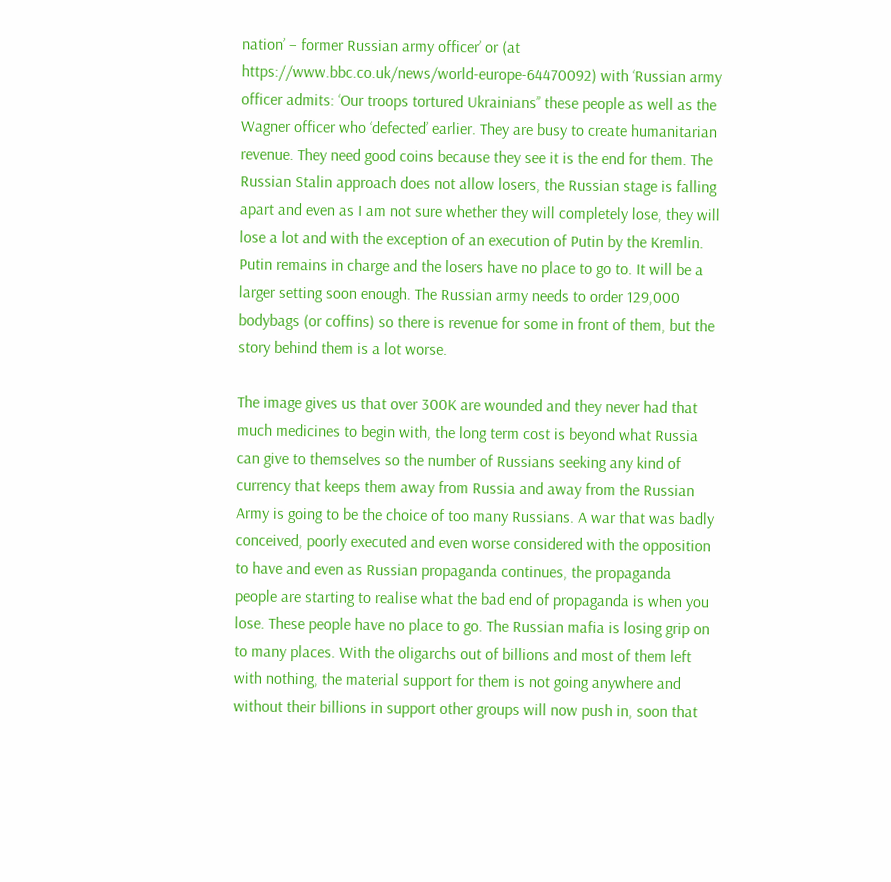nation’ – former Russian army officer’ or (at https://www.bbc.co.uk/news/world-europe-64470092) with ‘Russian army officer admits: ‘Our troops tortured Ukrainians’’ these people as well as the Wagner officer who ‘defected’ earlier. They are busy to create humanitarian revenue. They need good coins because they see it is the end for them. The Russian Stalin approach does not allow losers, the Russian stage is falling apart and even as I am not sure whether they will completely lose, they will lose a lot and with the exception of an execution of Putin by the Kremlin. Putin remains in charge and the losers have no place to go to. It will be a larger setting soon enough. The Russian army needs to order 129,000 bodybags (or coffins) so there is revenue for some in front of them, but the story behind them is a lot worse.

The image gives us that over 300K are wounded and they never had that much medicines to begin with, the long term cost is beyond what Russia can give to themselves so the number of Russians seeking any kind of currency that keeps them away from Russia and away from the Russian Army is going to be the choice of too many Russians. A war that was badly conceived, poorly executed and even worse considered with the opposition to have and even as Russian propaganda continues, the propaganda people are starting to realise what the bad end of propaganda is when you lose. These people have no place to go. The Russian mafia is losing grip on to many places. With the oligarchs out of billions and most of them left with nothing, the material support for them is not going anywhere and without their billions in support other groups will now push in, soon that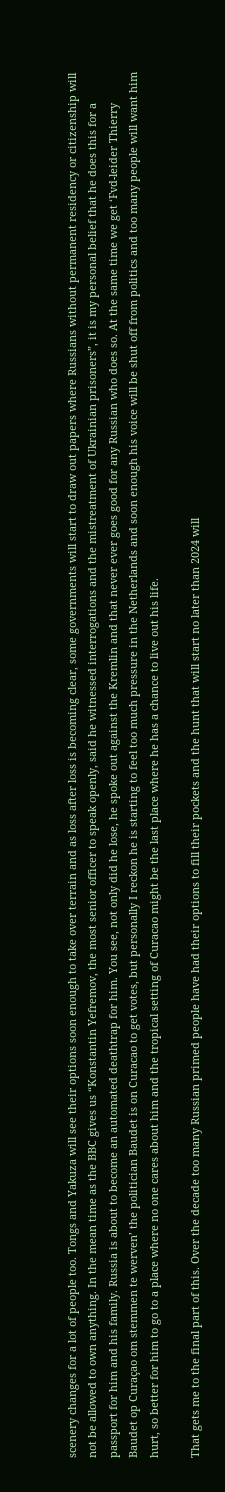scenery changes for a lot of people too. Tongs and Yakuza will see their options soon enough to take over terrain and as loss after loss is becoming clear, some governments will start to draw out papers where Russians without permanent residency or citizenship will not be allowed to own anything. In the mean time as the BBC gives us “Konstantin Yefremov, the most senior officer to speak openly, said he witnessed interrogations and the mistreatment of Ukrainian prisoners”, it is my personal belief that he does this for a passport for him and his family. Russia is about to become an automated deathtrap for him. You see, not only did he lose, he spoke out against the Kremlin and that never ever goes good for any Russian who does so. At the same time we get ‘Fvd-leider Thierry Baudet op Curaçao om stemmen te werven’ the politician Baudet is on Curacao to get votes, but personally I reckon he is starting to feel too much pressure in the Netherlands and soon enough his voice will be shut off from politics and too many people will want him hurt, so better for him to go to a place where no one cares about him and the tropical setting of Curacao might be the last place where he has a chance to live out his life.

That gets me to the final part of this. Over the decade too many Russian primed people have had their options to fill their pockets and the hunt that will start no later than 2024 will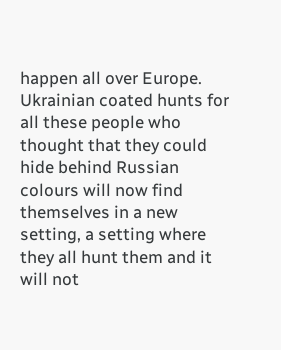happen all over Europe. Ukrainian coated hunts for all these people who thought that they could hide behind Russian colours will now find themselves in a new setting, a setting where they all hunt them and it will not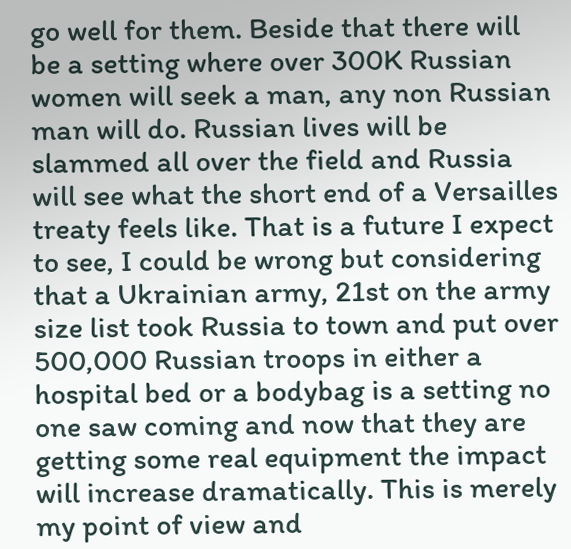go well for them. Beside that there will be a setting where over 300K Russian women will seek a man, any non Russian man will do. Russian lives will be slammed all over the field and Russia will see what the short end of a Versailles treaty feels like. That is a future I expect to see, I could be wrong but considering that a Ukrainian army, 21st on the army size list took Russia to town and put over 500,000 Russian troops in either a hospital bed or a bodybag is a setting no one saw coming and now that they are getting some real equipment the impact will increase dramatically. This is merely my point of view and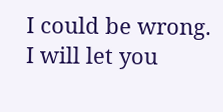I could be wrong. I will let you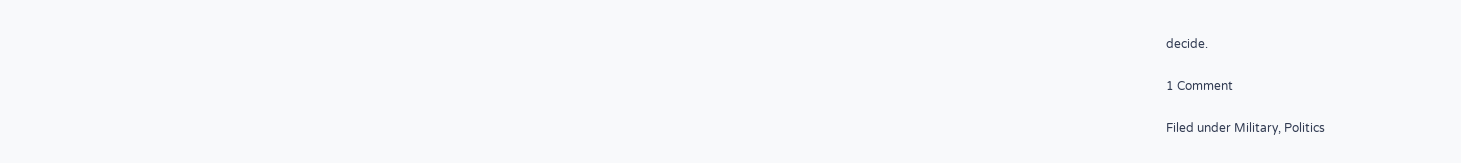decide.

1 Comment

Filed under Military, Politics